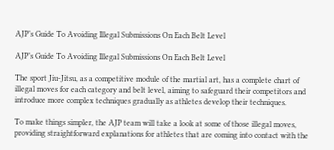AJP’s Guide To Avoiding Illegal Submissions On Each Belt Level

AJP’s Guide To Avoiding Illegal Submissions On Each Belt Level

The sport Jiu-Jitsu, as a competitive module of the martial art, has a complete chart of illegal moves for each category and belt level, aiming to safeguard their competitors and introduce more complex techniques gradually as athletes develop their techniques.

To make things simpler, the AJP team will take a look at some of those illegal moves, providing straightforward explanations for athletes that are coming into contact with the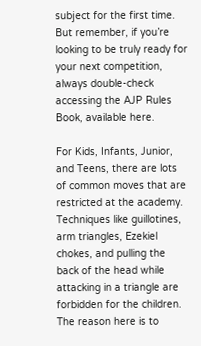subject for the first time.
But remember, if you’re looking to be truly ready for your next competition, always double-check accessing the AJP Rules Book, available here.

For Kids, Infants, Junior, and Teens, there are lots of common moves that are restricted at the academy. Techniques like guillotines, arm triangles, Ezekiel chokes, and pulling the back of the head while attacking in a triangle are forbidden for the children.
The reason here is to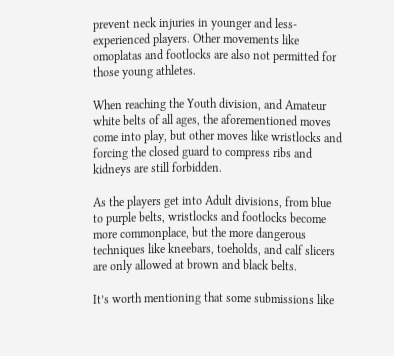prevent neck injuries in younger and less-experienced players. Other movements like omoplatas and footlocks are also not permitted for those young athletes.

When reaching the Youth division, and Amateur white belts of all ages, the aforementioned moves come into play, but other moves like wristlocks and forcing the closed guard to compress ribs and kidneys are still forbidden.

As the players get into Adult divisions, from blue to purple belts, wristlocks and footlocks become more commonplace, but the more dangerous techniques like kneebars, toeholds, and calf slicers are only allowed at brown and black belts.

It’s worth mentioning that some submissions like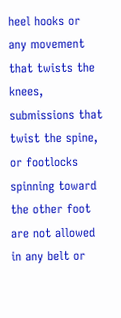heel hooks or any movement that twists the knees, submissions that twist the spine, or footlocks spinning toward the other foot are not allowed in any belt or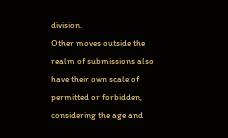division.
Other moves outside the realm of submissions also have their own scale of permitted or forbidden, considering the age and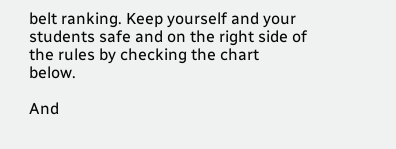belt ranking. Keep yourself and your students safe and on the right side of the rules by checking the chart below.

And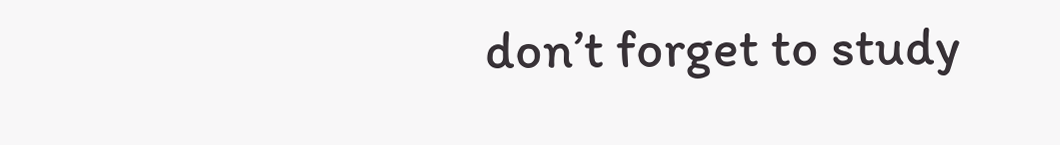don’t forget to study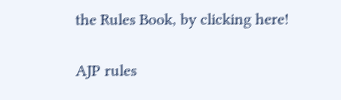the Rules Book, by clicking here!

AJP rules